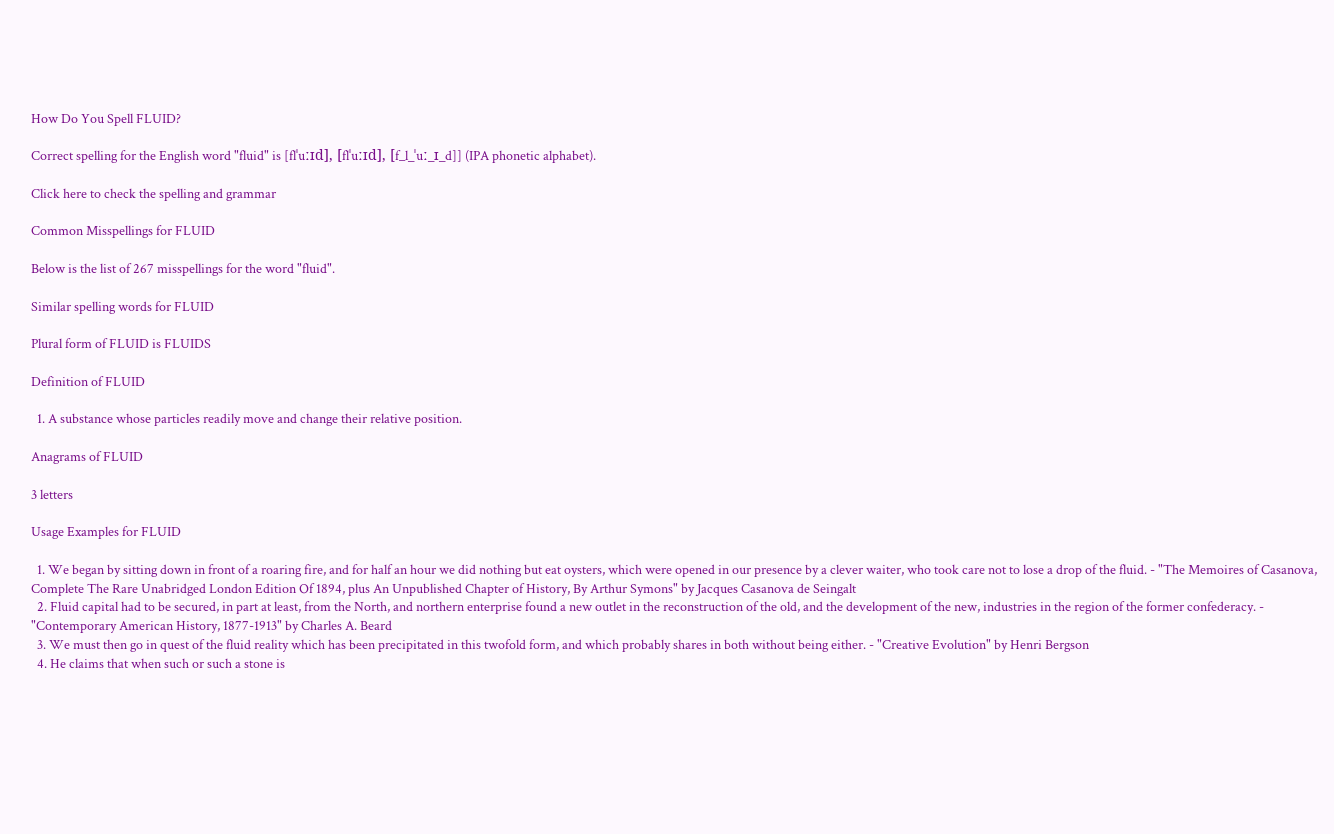How Do You Spell FLUID?

Correct spelling for the English word "fluid" is [flˈuːɪd], [flˈuːɪd], [f_l_ˈuː_ɪ_d]] (IPA phonetic alphabet).

Click here to check the spelling and grammar

Common Misspellings for FLUID

Below is the list of 267 misspellings for the word "fluid".

Similar spelling words for FLUID

Plural form of FLUID is FLUIDS

Definition of FLUID

  1. A substance whose particles readily move and change their relative position.

Anagrams of FLUID

3 letters

Usage Examples for FLUID

  1. We began by sitting down in front of a roaring fire, and for half an hour we did nothing but eat oysters, which were opened in our presence by a clever waiter, who took care not to lose a drop of the fluid. - "The Memoires of Casanova, Complete The Rare Unabridged London Edition Of 1894, plus An Unpublished Chapter of History, By Arthur Symons" by Jacques Casanova de Seingalt
  2. Fluid capital had to be secured, in part at least, from the North, and northern enterprise found a new outlet in the reconstruction of the old, and the development of the new, industries in the region of the former confederacy. - "Contemporary American History, 1877-1913" by Charles A. Beard
  3. We must then go in quest of the fluid reality which has been precipitated in this twofold form, and which probably shares in both without being either. - "Creative Evolution" by Henri Bergson
  4. He claims that when such or such a stone is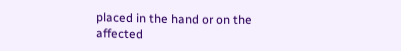placed in the hand or on the affected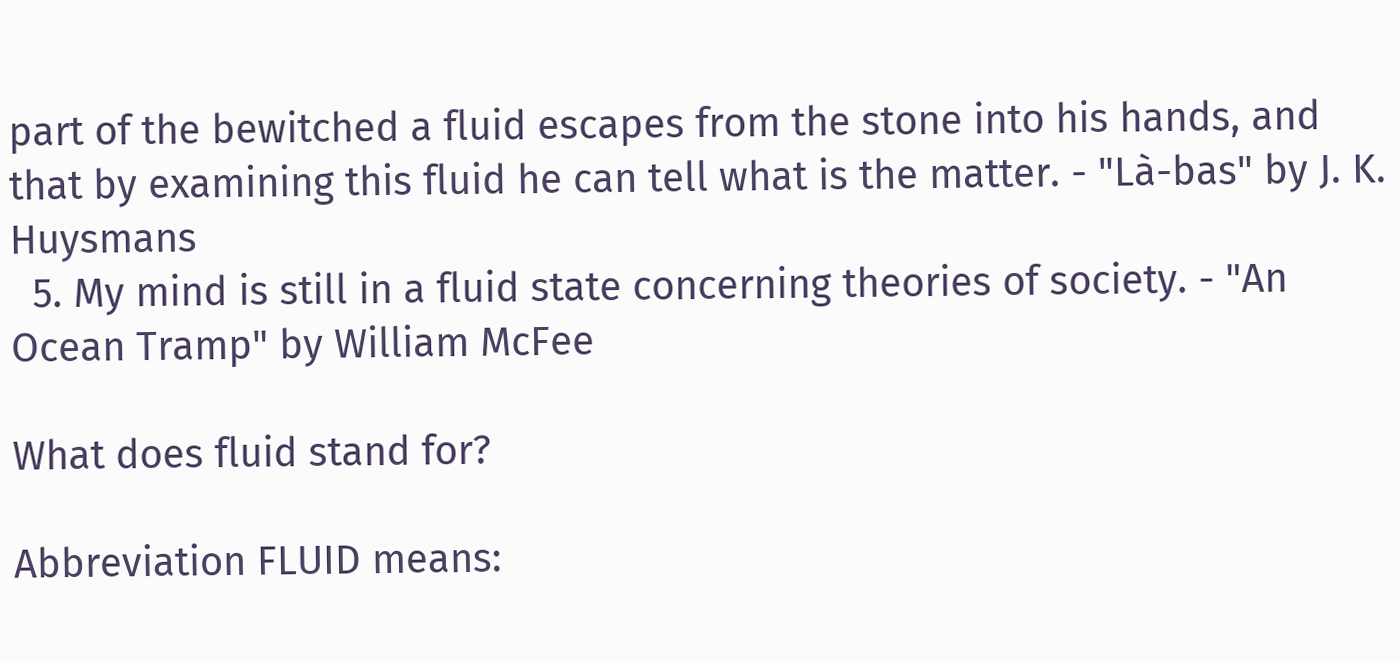part of the bewitched a fluid escapes from the stone into his hands, and that by examining this fluid he can tell what is the matter. - "Là-bas" by J. K. Huysmans
  5. My mind is still in a fluid state concerning theories of society. - "An Ocean Tramp" by William McFee

What does fluid stand for?

Abbreviation FLUID means: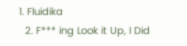1. Fluidika
  2. F*** ing Look it Up, I Did